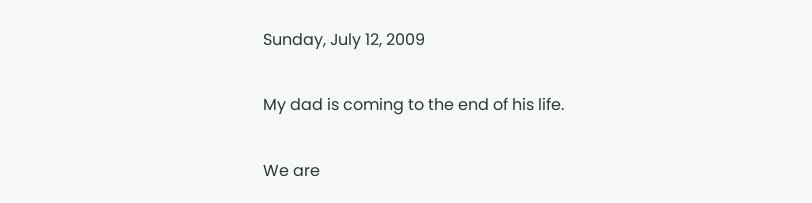Sunday, July 12, 2009

My dad is coming to the end of his life.

We are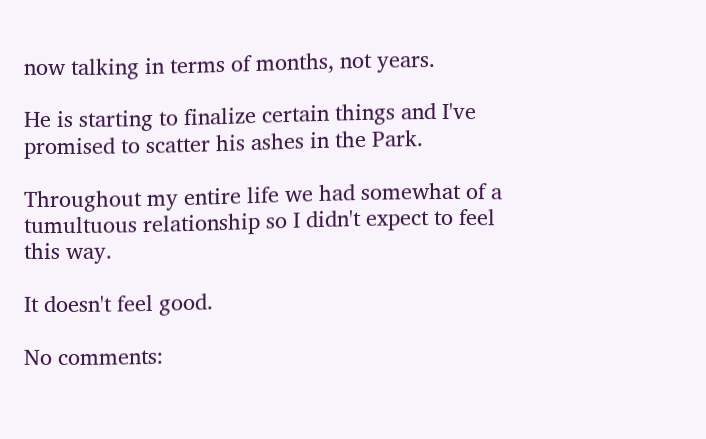now talking in terms of months, not years.

He is starting to finalize certain things and I've promised to scatter his ashes in the Park.

Throughout my entire life we had somewhat of a tumultuous relationship so I didn't expect to feel this way.

It doesn't feel good.

No comments: